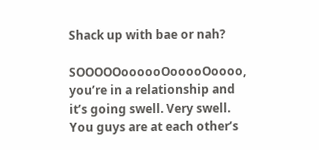Shack up with bae or nah?

SOOOOOoooooOooooOoooo, you’re in a relationship and it’s going swell. Very swell. You guys are at each other’s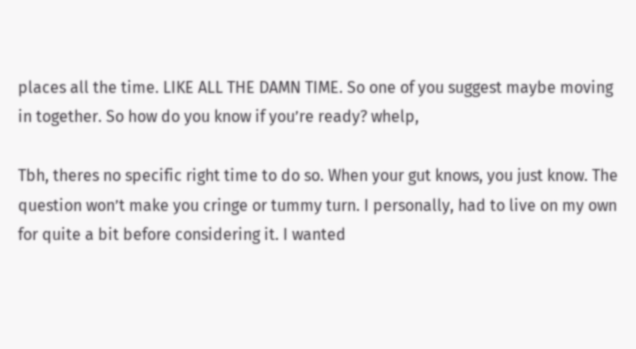places all the time. LIKE ALL THE DAMN TIME. So one of you suggest maybe moving in together. So how do you know if you’re ready? whelp,

Tbh, theres no specific right time to do so. When your gut knows, you just know. The question won’t make you cringe or tummy turn. I personally, had to live on my own for quite a bit before considering it. I wanted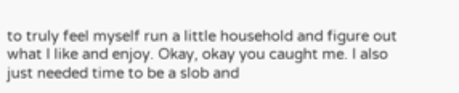to truly feel myself run a little household and figure out what I like and enjoy. Okay, okay you caught me. I also just needed time to be a slob and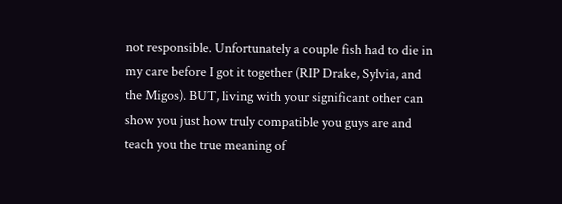not responsible. Unfortunately a couple fish had to die in my care before I got it together (RIP Drake, Sylvia, and the Migos). BUT, living with your significant other can show you just how truly compatible you guys are and teach you the true meaning of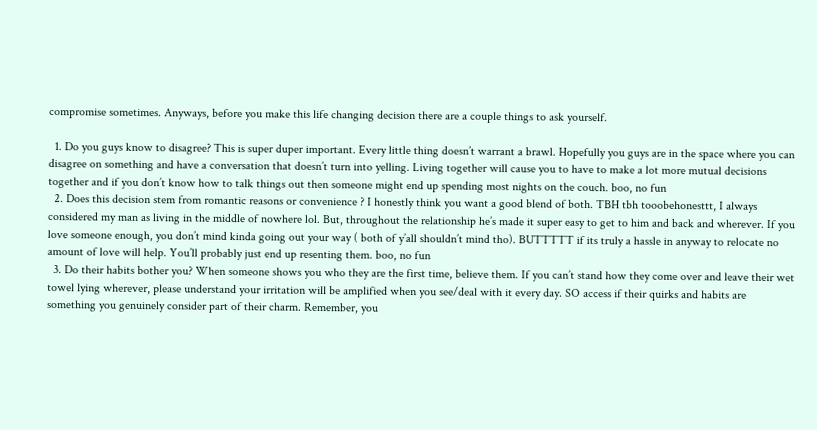compromise sometimes. Anyways, before you make this life changing decision there are a couple things to ask yourself.

  1. Do you guys know to disagree? This is super duper important. Every little thing doesn’t warrant a brawl. Hopefully you guys are in the space where you can disagree on something and have a conversation that doesn’t turn into yelling. Living together will cause you to have to make a lot more mutual decisions together and if you don’t know how to talk things out then someone might end up spending most nights on the couch. boo, no fun
  2. Does this decision stem from romantic reasons or convenience ? I honestly think you want a good blend of both. TBH tbh tooobehonesttt, I always considered my man as living in the middle of nowhere lol. But, throughout the relationship he’s made it super easy to get to him and back and wherever. If you love someone enough, you don’t mind kinda going out your way ( both of y’all shouldn’t mind tho). BUTTTTT if its truly a hassle in anyway to relocate no amount of love will help. You’ll probably just end up resenting them. boo, no fun
  3. Do their habits bother you? When someone shows you who they are the first time, believe them. If you can’t stand how they come over and leave their wet towel lying wherever, please understand your irritation will be amplified when you see/deal with it every day. SO access if their quirks and habits are something you genuinely consider part of their charm. Remember, you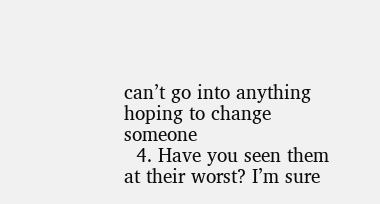can’t go into anything hoping to change someone
  4. Have you seen them at their worst? I’m sure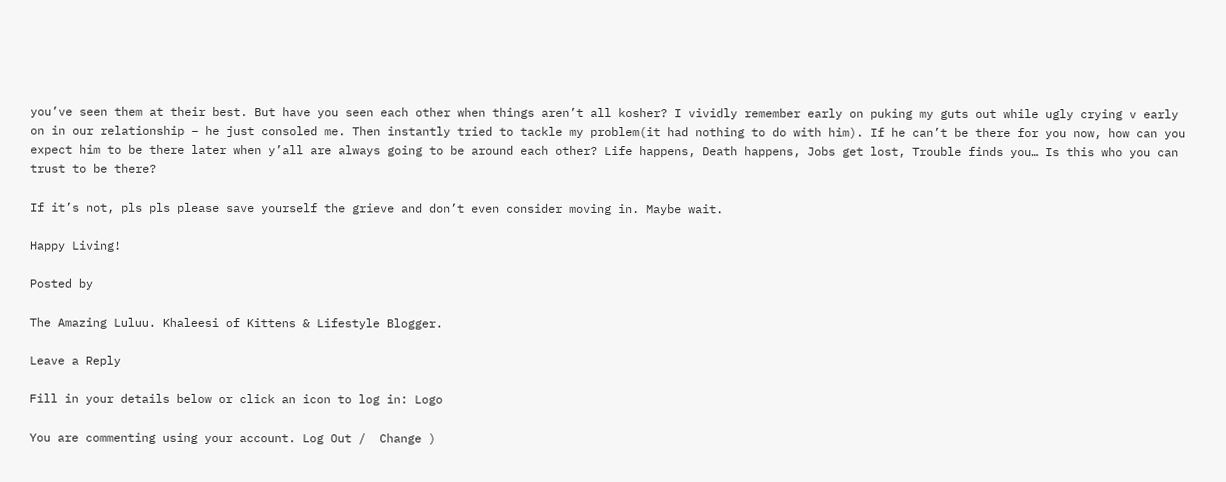you’ve seen them at their best. But have you seen each other when things aren’t all kosher? I vividly remember early on puking my guts out while ugly crying v early on in our relationship – he just consoled me. Then instantly tried to tackle my problem(it had nothing to do with him). If he can’t be there for you now, how can you expect him to be there later when y’all are always going to be around each other? Life happens, Death happens, Jobs get lost, Trouble finds you… Is this who you can trust to be there?

If it’s not, pls pls please save yourself the grieve and don’t even consider moving in. Maybe wait.

Happy Living!

Posted by

The Amazing Luluu. Khaleesi of Kittens & Lifestyle Blogger.

Leave a Reply

Fill in your details below or click an icon to log in: Logo

You are commenting using your account. Log Out /  Change )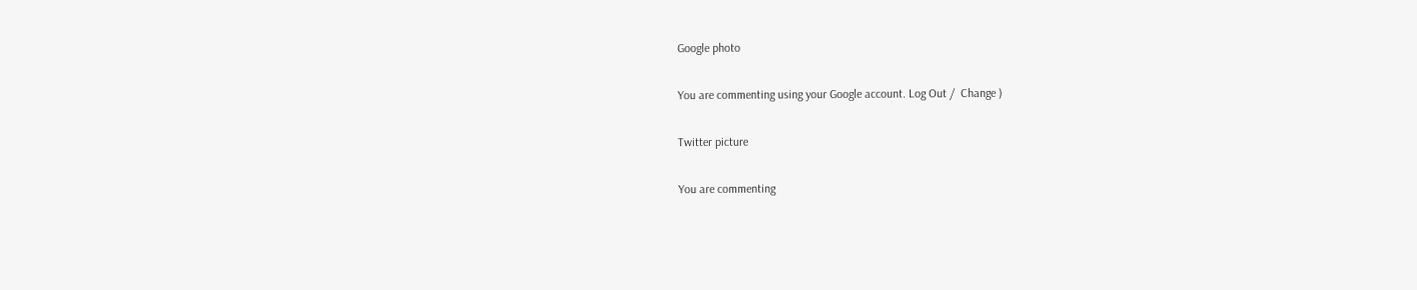Google photo

You are commenting using your Google account. Log Out /  Change )

Twitter picture

You are commenting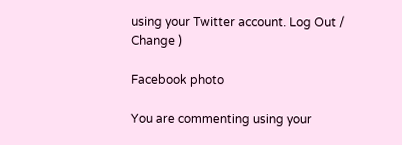using your Twitter account. Log Out /  Change )

Facebook photo

You are commenting using your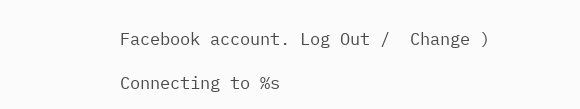Facebook account. Log Out /  Change )

Connecting to %s